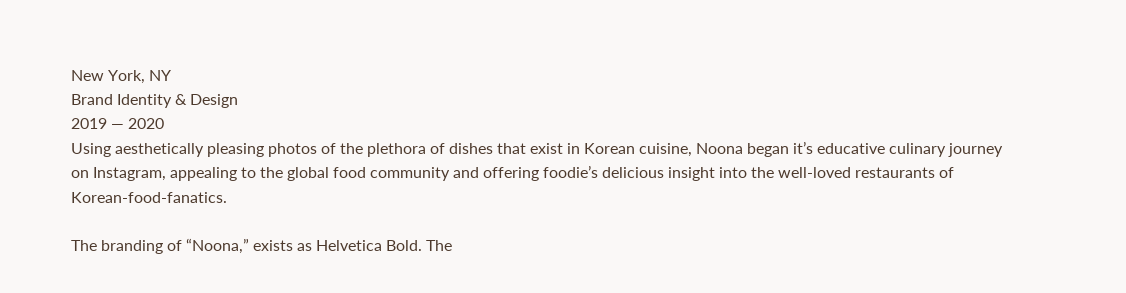New York, NY
Brand Identity & Design
2019 — 2020
Using aesthetically pleasing photos of the plethora of dishes that exist in Korean cuisine, Noona began it’s educative culinary journey on Instagram, appealing to the global food community and offering foodie’s delicious insight into the well-loved restaurants of Korean-food-fanatics.

The branding of “Noona,” exists as Helvetica Bold. The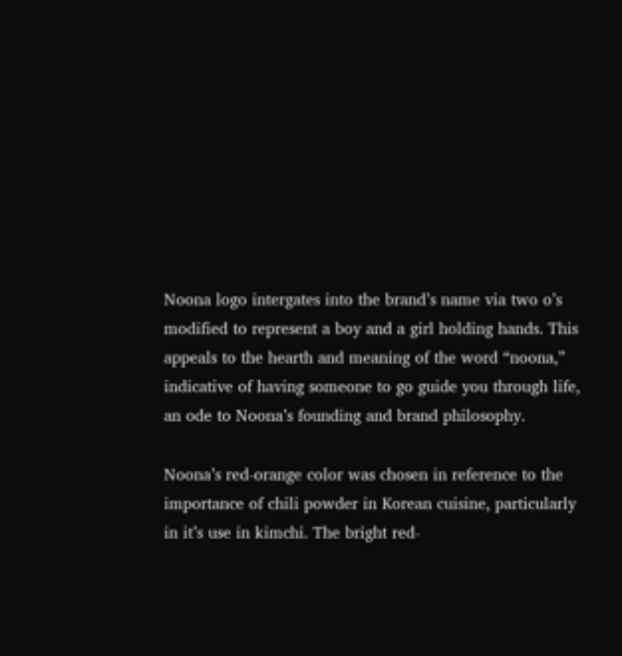Noona logo intergates into the brand’s name via two o’s modified to represent a boy and a girl holding hands. This appeals to the hearth and meaning of the word “noona,” indicative of having someone to go guide you through life, an ode to Noona’s founding and brand philosophy.

Noona’s red-orange color was chosen in reference to the importance of chili powder in Korean cuisine, particularly in it’s use in kimchi. The bright red-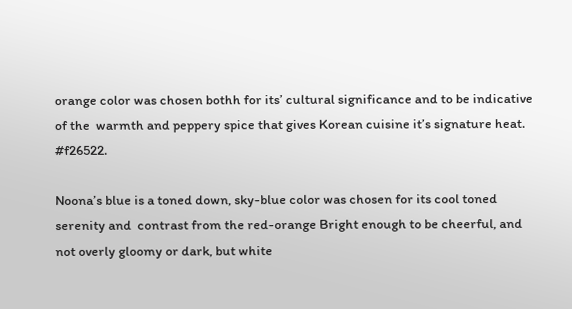orange color was chosen bothh for its’ cultural significance and to be indicative of the  warmth and peppery spice that gives Korean cuisine it’s signature heat. #f26522.

Noona’s blue is a toned down, sky-blue color was chosen for its cool toned serenity and  contrast from the red-orange Bright enough to be cheerful, and not overly gloomy or dark, but white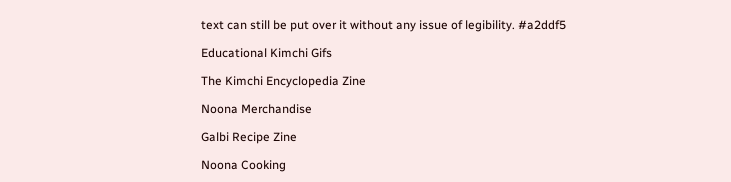text can still be put over it without any issue of legibility. #a2ddf5

Educational Kimchi Gifs

The Kimchi Encyclopedia Zine

Noona Merchandise

Galbi Recipe Zine

Noona Cooking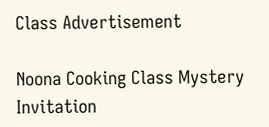Class Advertisement

Noona Cooking Class Mystery Invitation